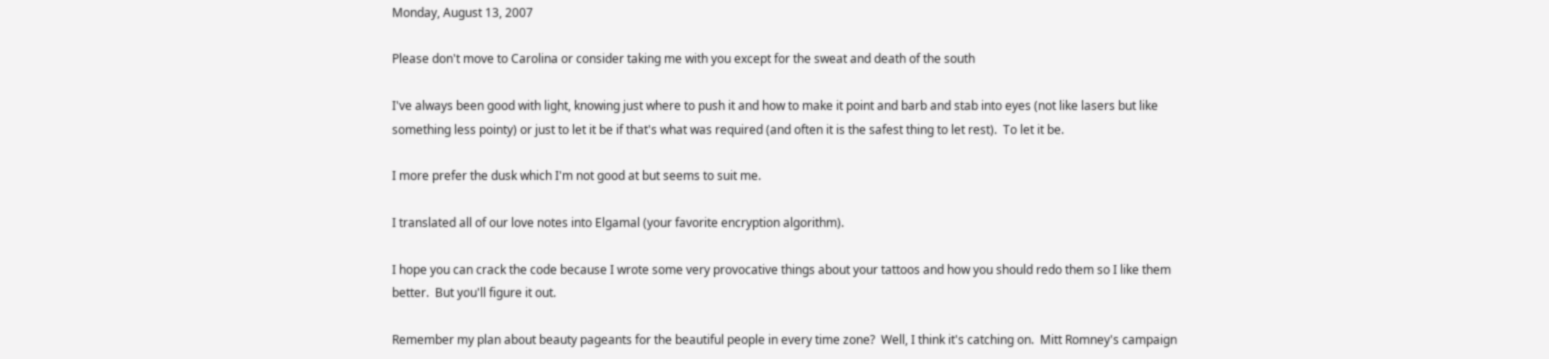Monday, August 13, 2007

Please don't move to Carolina or consider taking me with you except for the sweat and death of the south

I've always been good with light, knowing just where to push it and how to make it point and barb and stab into eyes (not like lasers but like something less pointy) or just to let it be if that's what was required (and often it is the safest thing to let rest).  To let it be.

I more prefer the dusk which I'm not good at but seems to suit me.

I translated all of our love notes into Elgamal (your favorite encryption algorithm).

I hope you can crack the code because I wrote some very provocative things about your tattoos and how you should redo them so I like them better.  But you'll figure it out.

Remember my plan about beauty pageants for the beautiful people in every time zone?  Well, I think it's catching on.  Mitt Romney's campaign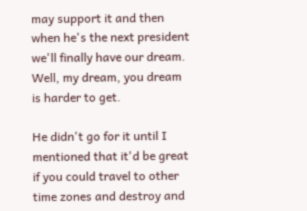may support it and then when he's the next president we'll finally have our dream.  Well, my dream, you dream is harder to get.

He didn't go for it until I mentioned that it'd be great if you could travel to other time zones and destroy and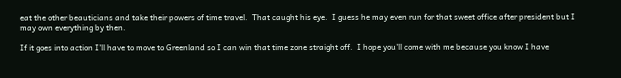eat the other beauticians and take their powers of time travel.  That caught his eye.  I guess he may even run for that sweet office after president but I may own everything by then.

If it goes into action I'll have to move to Greenland so I can win that time zone straight off.  I hope you'll come with me because you know I have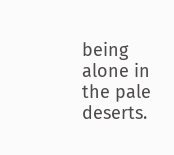being alone in the pale deserts.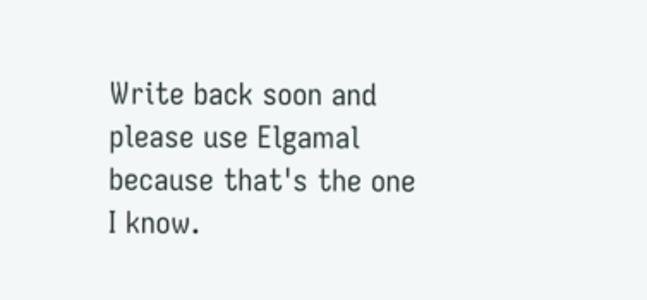Write back soon and please use Elgamal because that's the one I know.